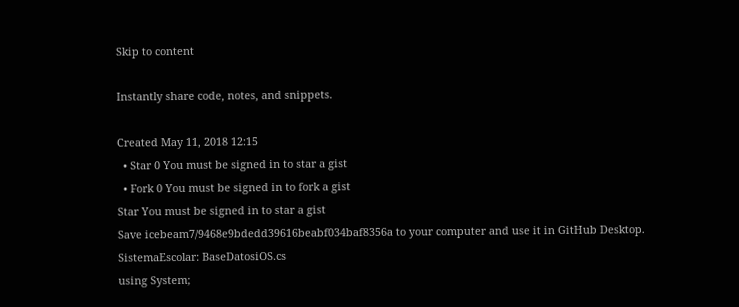Skip to content

Instantly share code, notes, and snippets.

Created May 11, 2018 12:15
  • Star 0 You must be signed in to star a gist
  • Fork 0 You must be signed in to fork a gist
Star You must be signed in to star a gist
Save icebeam7/9468e9bdedd39616beabf034baf8356a to your computer and use it in GitHub Desktop.
SistemaEscolar: BaseDatosiOS.cs
using System;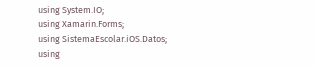using System.IO;
using Xamarin.Forms;
using SistemaEscolar.iOS.Datos;
using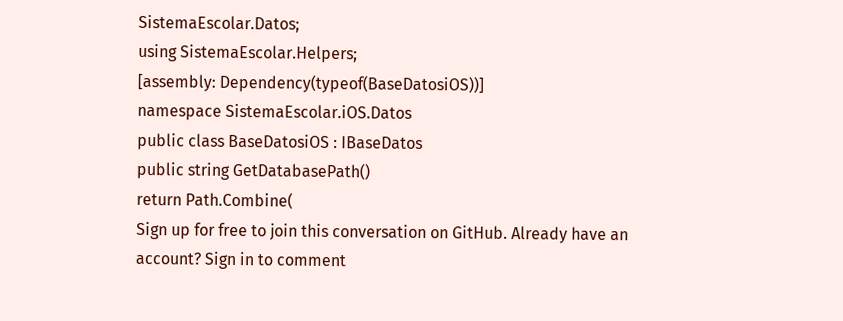SistemaEscolar.Datos;
using SistemaEscolar.Helpers;
[assembly: Dependency(typeof(BaseDatosiOS))]
namespace SistemaEscolar.iOS.Datos
public class BaseDatosiOS : IBaseDatos
public string GetDatabasePath()
return Path.Combine(
Sign up for free to join this conversation on GitHub. Already have an account? Sign in to comment